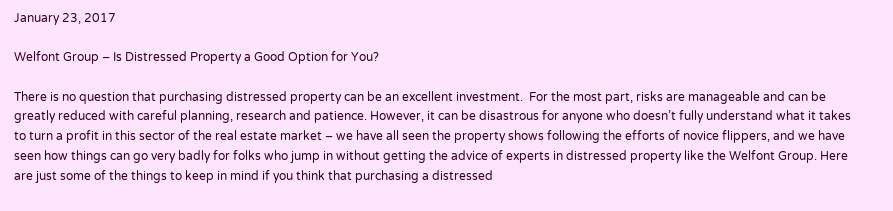January 23, 2017

Welfont Group – Is Distressed Property a Good Option for You?

There is no question that purchasing distressed property can be an excellent investment.  For the most part, risks are manageable and can be greatly reduced with careful planning, research and patience. However, it can be disastrous for anyone who doesn’t fully understand what it takes to turn a profit in this sector of the real estate market – we have all seen the property shows following the efforts of novice flippers, and we have seen how things can go very badly for folks who jump in without getting the advice of experts in distressed property like the Welfont Group. Here are just some of the things to keep in mind if you think that purchasing a distressed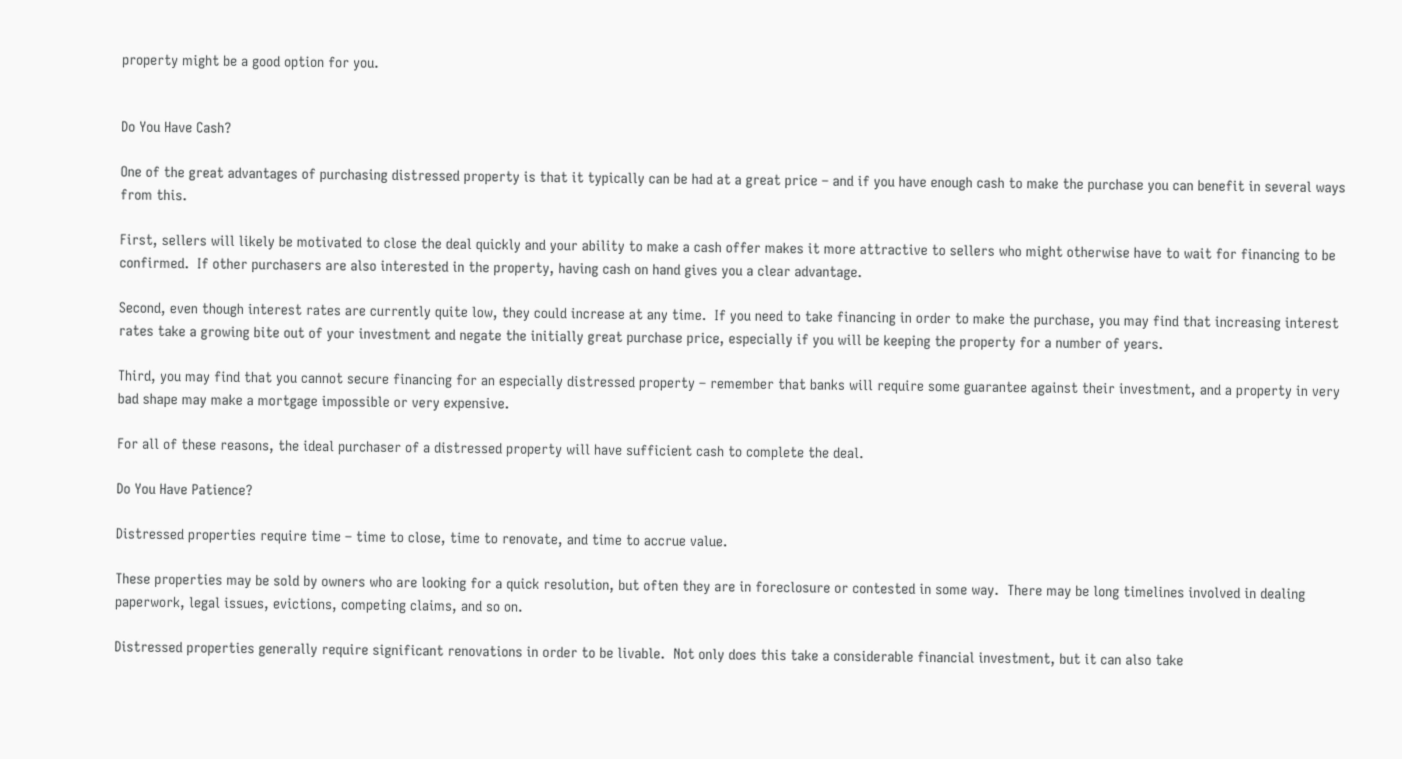property might be a good option for you.


Do You Have Cash?

One of the great advantages of purchasing distressed property is that it typically can be had at a great price – and if you have enough cash to make the purchase you can benefit in several ways from this.

First, sellers will likely be motivated to close the deal quickly and your ability to make a cash offer makes it more attractive to sellers who might otherwise have to wait for financing to be confirmed.  If other purchasers are also interested in the property, having cash on hand gives you a clear advantage.

Second, even though interest rates are currently quite low, they could increase at any time.  If you need to take financing in order to make the purchase, you may find that increasing interest rates take a growing bite out of your investment and negate the initially great purchase price, especially if you will be keeping the property for a number of years.

Third, you may find that you cannot secure financing for an especially distressed property – remember that banks will require some guarantee against their investment, and a property in very bad shape may make a mortgage impossible or very expensive.

For all of these reasons, the ideal purchaser of a distressed property will have sufficient cash to complete the deal.

Do You Have Patience?

Distressed properties require time – time to close, time to renovate, and time to accrue value.

These properties may be sold by owners who are looking for a quick resolution, but often they are in foreclosure or contested in some way.  There may be long timelines involved in dealing paperwork, legal issues, evictions, competing claims, and so on.

Distressed properties generally require significant renovations in order to be livable.  Not only does this take a considerable financial investment, but it can also take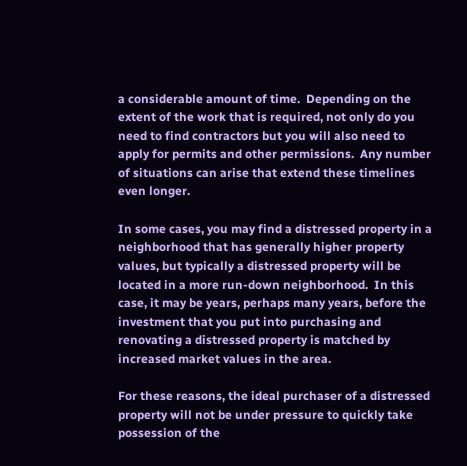a considerable amount of time.  Depending on the extent of the work that is required, not only do you need to find contractors but you will also need to apply for permits and other permissions.  Any number of situations can arise that extend these timelines even longer.

In some cases, you may find a distressed property in a neighborhood that has generally higher property values, but typically a distressed property will be located in a more run-down neighborhood.  In this case, it may be years, perhaps many years, before the investment that you put into purchasing and renovating a distressed property is matched by increased market values in the area.

For these reasons, the ideal purchaser of a distressed property will not be under pressure to quickly take possession of the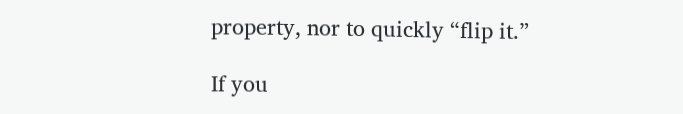property, nor to quickly “flip it.”

If you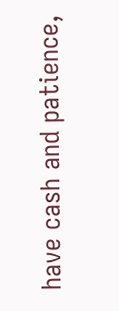have cash and patience,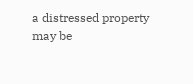a distressed property may be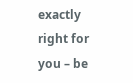exactly right for you – be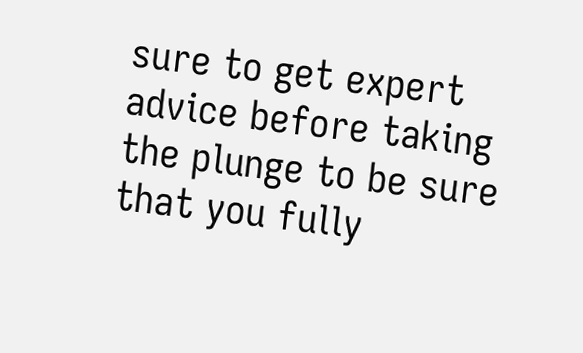sure to get expert advice before taking the plunge to be sure that you fully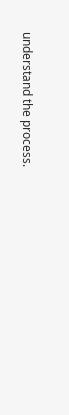understand the process.